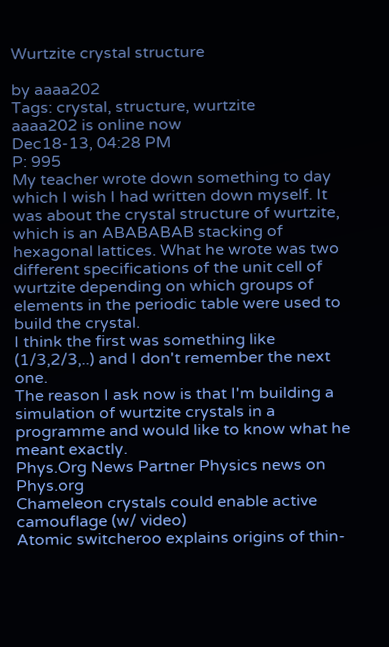Wurtzite crystal structure

by aaaa202
Tags: crystal, structure, wurtzite
aaaa202 is online now
Dec18-13, 04:28 PM
P: 995
My teacher wrote down something to day which I wish I had written down myself. It was about the crystal structure of wurtzite, which is an ABABABAB stacking of hexagonal lattices. What he wrote was two different specifications of the unit cell of wurtzite depending on which groups of elements in the periodic table were used to build the crystal.
I think the first was something like (1/3,2/3,..) and I don't remember the next one.
The reason I ask now is that I'm building a simulation of wurtzite crystals in a programme and would like to know what he meant exactly.
Phys.Org News Partner Physics news on Phys.org
Chameleon crystals could enable active camouflage (w/ video)
Atomic switcheroo explains origins of thin-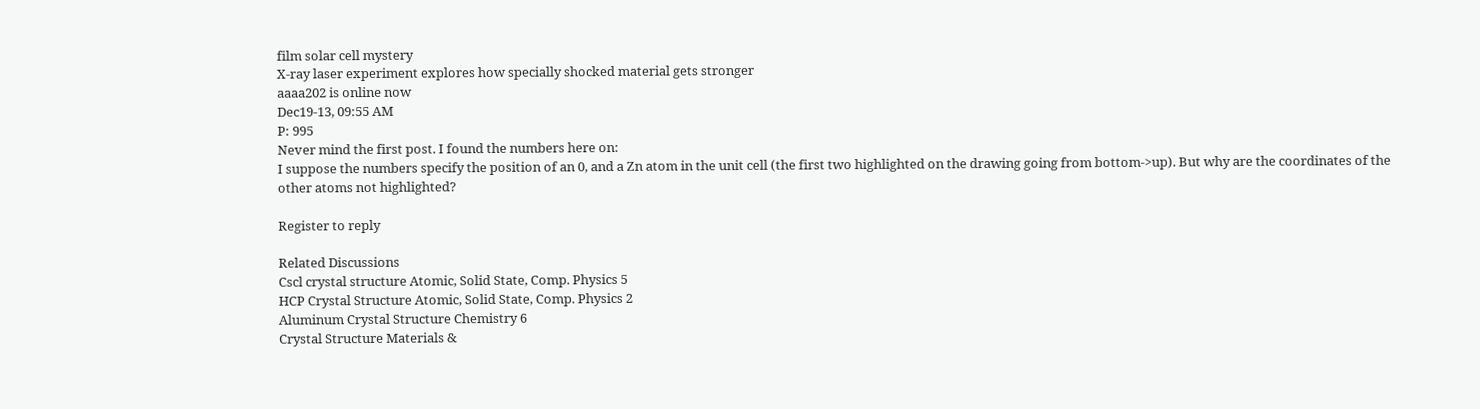film solar cell mystery
X-ray laser experiment explores how specially shocked material gets stronger
aaaa202 is online now
Dec19-13, 09:55 AM
P: 995
Never mind the first post. I found the numbers here on:
I suppose the numbers specify the position of an 0, and a Zn atom in the unit cell (the first two highlighted on the drawing going from bottom->up). But why are the coordinates of the other atoms not highlighted?

Register to reply

Related Discussions
Cscl crystal structure Atomic, Solid State, Comp. Physics 5
HCP Crystal Structure Atomic, Solid State, Comp. Physics 2
Aluminum Crystal Structure Chemistry 6
Crystal Structure Materials &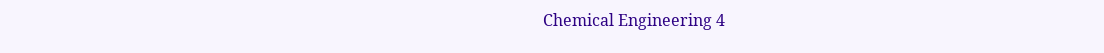Chemical Engineering 4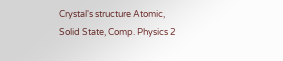Crystal's structure Atomic, Solid State, Comp. Physics 2